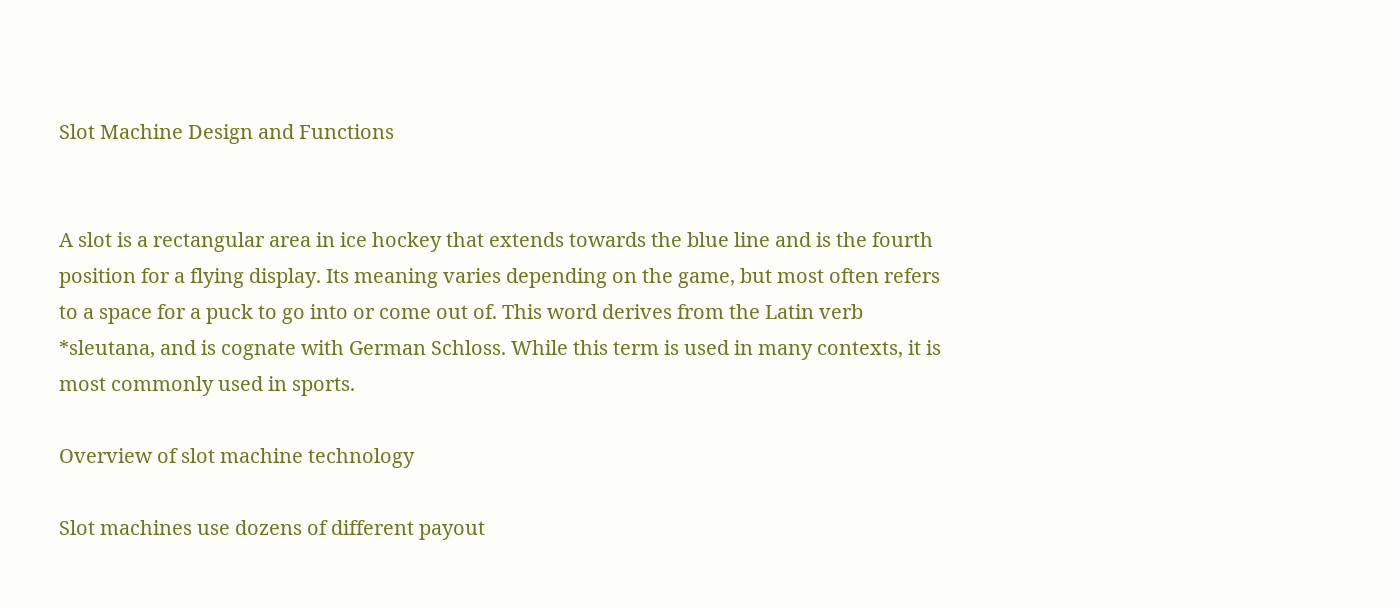Slot Machine Design and Functions


A slot is a rectangular area in ice hockey that extends towards the blue line and is the fourth position for a flying display. Its meaning varies depending on the game, but most often refers to a space for a puck to go into or come out of. This word derives from the Latin verb *sleutana, and is cognate with German Schloss. While this term is used in many contexts, it is most commonly used in sports.

Overview of slot machine technology

Slot machines use dozens of different payout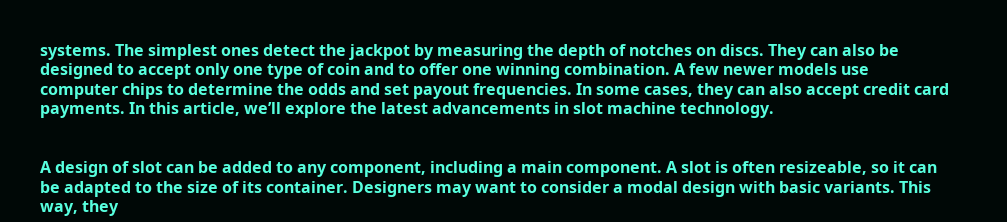systems. The simplest ones detect the jackpot by measuring the depth of notches on discs. They can also be designed to accept only one type of coin and to offer one winning combination. A few newer models use computer chips to determine the odds and set payout frequencies. In some cases, they can also accept credit card payments. In this article, we’ll explore the latest advancements in slot machine technology.


A design of slot can be added to any component, including a main component. A slot is often resizeable, so it can be adapted to the size of its container. Designers may want to consider a modal design with basic variants. This way, they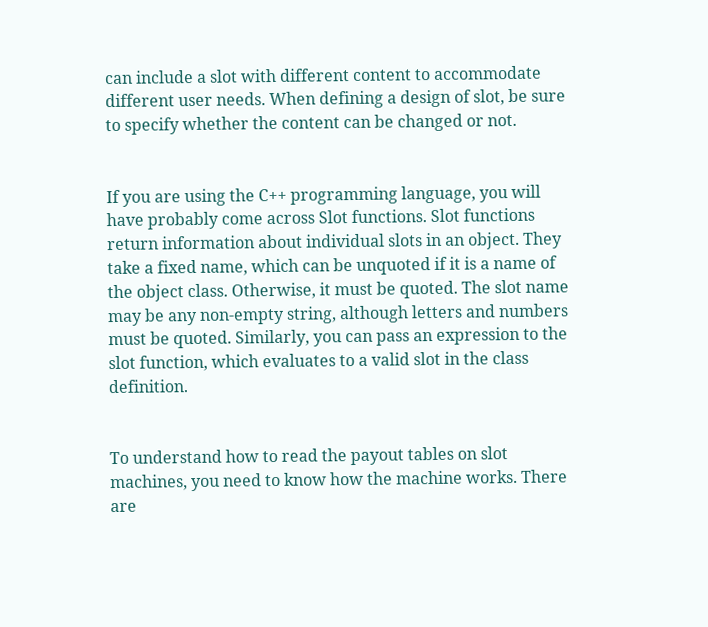can include a slot with different content to accommodate different user needs. When defining a design of slot, be sure to specify whether the content can be changed or not.


If you are using the C++ programming language, you will have probably come across Slot functions. Slot functions return information about individual slots in an object. They take a fixed name, which can be unquoted if it is a name of the object class. Otherwise, it must be quoted. The slot name may be any non-empty string, although letters and numbers must be quoted. Similarly, you can pass an expression to the slot function, which evaluates to a valid slot in the class definition.


To understand how to read the payout tables on slot machines, you need to know how the machine works. There are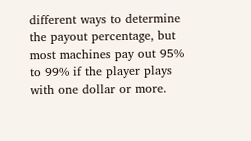different ways to determine the payout percentage, but most machines pay out 95% to 99% if the player plays with one dollar or more.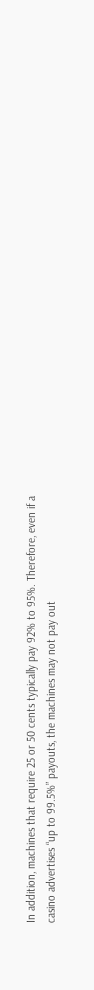In addition, machines that require 25 or 50 cents typically pay 92% to 95%. Therefore, even if a casino advertises “up to 99.5%” payouts, the machines may not pay out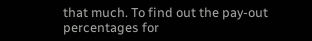that much. To find out the pay-out percentages for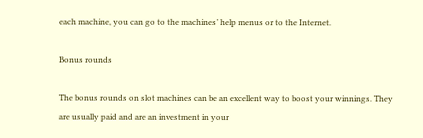each machine, you can go to the machines’ help menus or to the Internet.

Bonus rounds

The bonus rounds on slot machines can be an excellent way to boost your winnings. They are usually paid and are an investment in your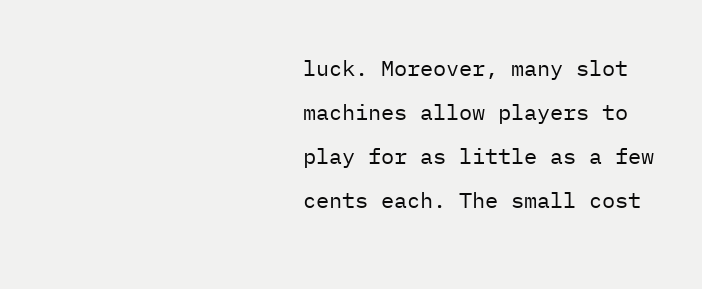luck. Moreover, many slot machines allow players to play for as little as a few cents each. The small cost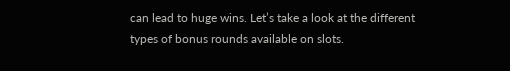can lead to huge wins. Let’s take a look at the different types of bonus rounds available on slots.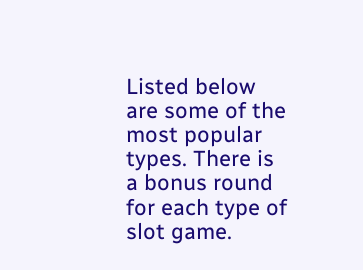Listed below are some of the most popular types. There is a bonus round for each type of slot game.